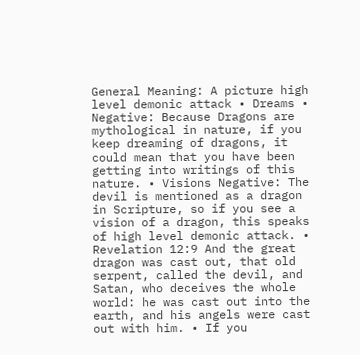General Meaning: A picture high level demonic attack • Dreams • Negative: Because Dragons are mythological in nature, if you keep dreaming of dragons, it could mean that you have been getting into writings of this nature. • Visions Negative: The devil is mentioned as a dragon in Scripture, so if you see a vision of a dragon, this speaks of high level demonic attack. • Revelation 12:9 And the great dragon was cast out, that old serpent, called the devil, and Satan, who deceives the whole world: he was cast out into the earth, and his angels were cast out with him. • If you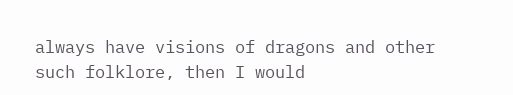always have visions of dragons and other such folklore, then I would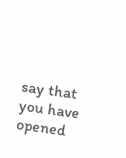say that you have opened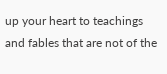up your heart to teachings and fables that are not of the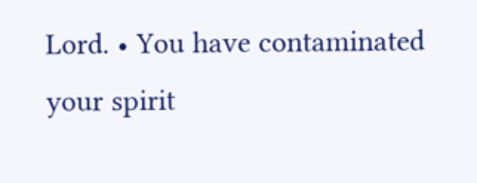Lord. • You have contaminated your spirit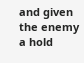and given the enemy a hold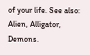of your life. See also: Alien, Alligator, Demons.